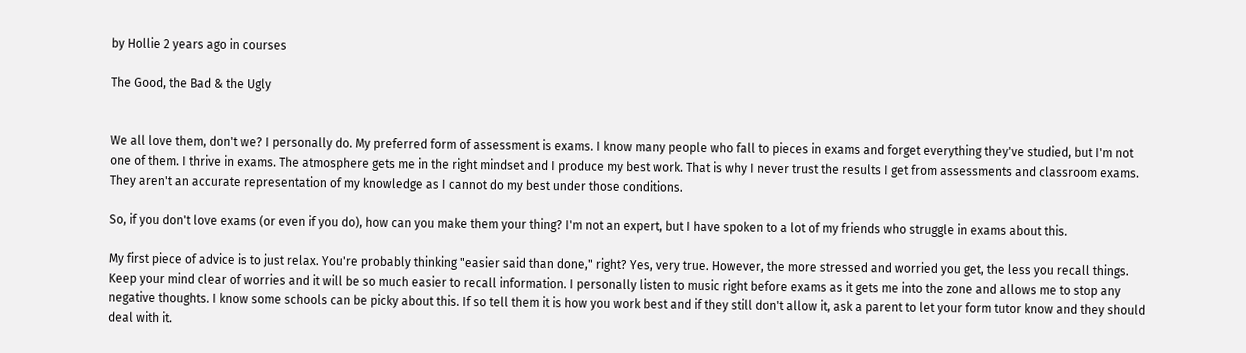by Hollie 2 years ago in courses

The Good, the Bad & the Ugly


We all love them, don't we? I personally do. My preferred form of assessment is exams. I know many people who fall to pieces in exams and forget everything they've studied, but I'm not one of them. I thrive in exams. The atmosphere gets me in the right mindset and I produce my best work. That is why I never trust the results I get from assessments and classroom exams. They aren't an accurate representation of my knowledge as I cannot do my best under those conditions.

So, if you don't love exams (or even if you do), how can you make them your thing? I'm not an expert, but I have spoken to a lot of my friends who struggle in exams about this.

My first piece of advice is to just relax. You're probably thinking "easier said than done," right? Yes, very true. However, the more stressed and worried you get, the less you recall things. Keep your mind clear of worries and it will be so much easier to recall information. I personally listen to music right before exams as it gets me into the zone and allows me to stop any negative thoughts. I know some schools can be picky about this. If so tell them it is how you work best and if they still don't allow it, ask a parent to let your form tutor know and they should deal with it.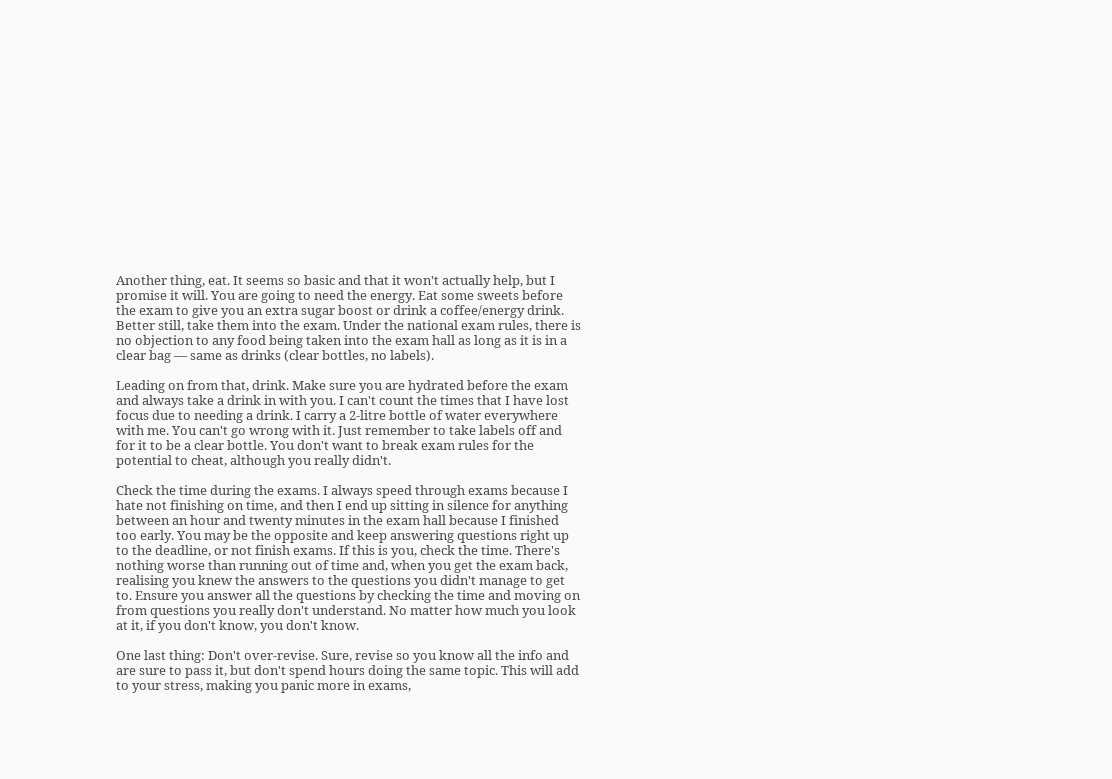Another thing, eat. It seems so basic and that it won't actually help, but I promise it will. You are going to need the energy. Eat some sweets before the exam to give you an extra sugar boost or drink a coffee/energy drink. Better still, take them into the exam. Under the national exam rules, there is no objection to any food being taken into the exam hall as long as it is in a clear bag — same as drinks (clear bottles, no labels).

Leading on from that, drink. Make sure you are hydrated before the exam and always take a drink in with you. I can't count the times that I have lost focus due to needing a drink. I carry a 2-litre bottle of water everywhere with me. You can't go wrong with it. Just remember to take labels off and for it to be a clear bottle. You don't want to break exam rules for the potential to cheat, although you really didn't.

Check the time during the exams. I always speed through exams because I hate not finishing on time, and then I end up sitting in silence for anything between an hour and twenty minutes in the exam hall because I finished too early. You may be the opposite and keep answering questions right up to the deadline, or not finish exams. If this is you, check the time. There's nothing worse than running out of time and, when you get the exam back, realising you knew the answers to the questions you didn't manage to get to. Ensure you answer all the questions by checking the time and moving on from questions you really don't understand. No matter how much you look at it, if you don't know, you don't know.

One last thing: Don't over-revise. Sure, revise so you know all the info and are sure to pass it, but don't spend hours doing the same topic. This will add to your stress, making you panic more in exams,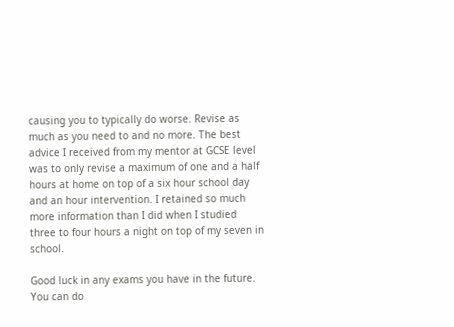causing you to typically do worse. Revise as much as you need to and no more. The best advice I received from my mentor at GCSE level was to only revise a maximum of one and a half hours at home on top of a six hour school day and an hour intervention. I retained so much more information than I did when I studied three to four hours a night on top of my seven in school.

Good luck in any exams you have in the future. You can do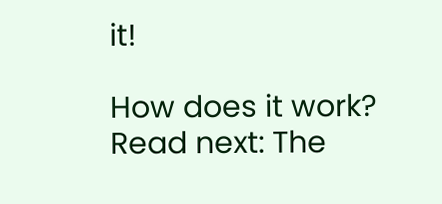it!

How does it work?
Read next: The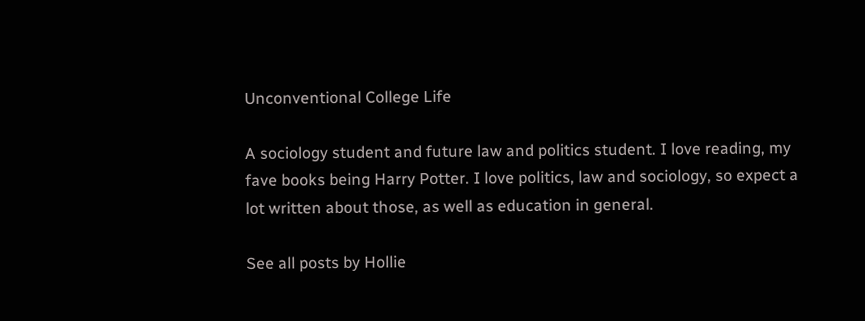Unconventional College Life

A sociology student and future law and politics student. I love reading, my fave books being Harry Potter. I love politics, law and sociology, so expect a lot written about those, as well as education in general.

See all posts by Hollie